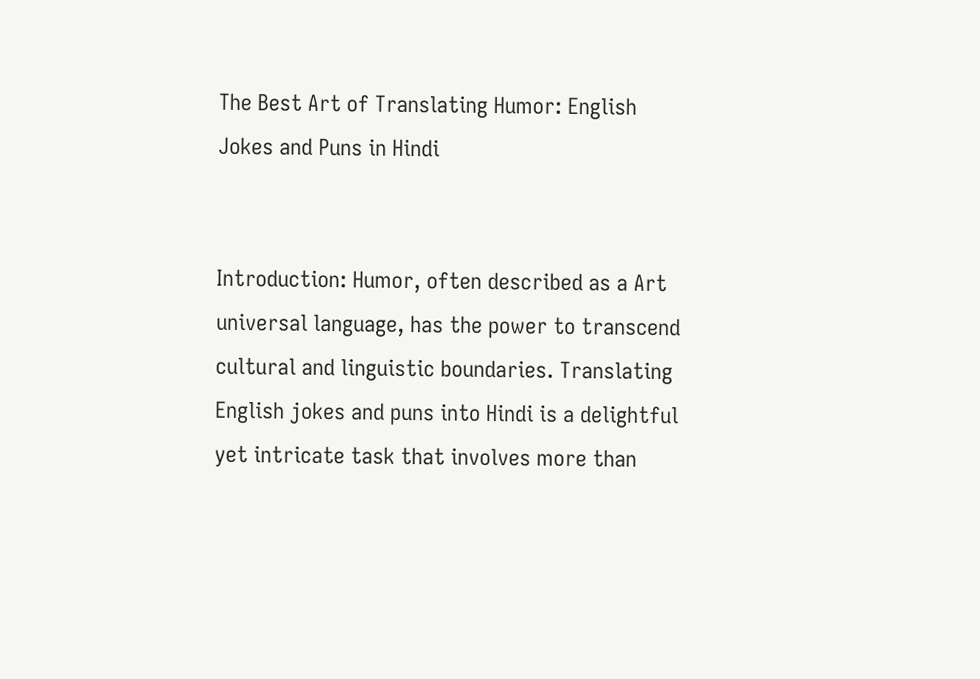The Best Art of Translating Humor: English Jokes and Puns in Hindi


Introduction: Humor, often described as a Art universal language, has the power to transcend cultural and linguistic boundaries. Translating English jokes and puns into Hindi is a delightful yet intricate task that involves more than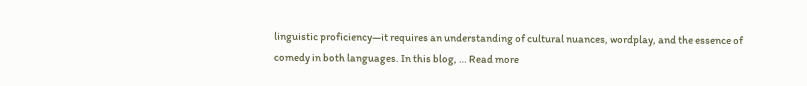linguistic proficiency—it requires an understanding of cultural nuances, wordplay, and the essence of comedy in both languages. In this blog, … Read more